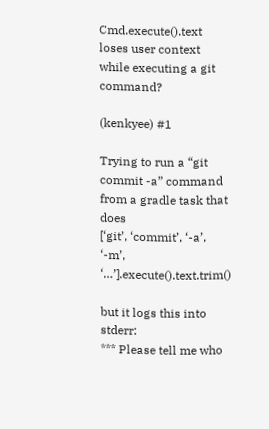Cmd.execute().text loses user context while executing a git command?

(kenkyee) #1

Trying to run a “git commit -a” command from a gradle task that does
[‘git’, ‘commit’, ‘-a’, ‘-m’, ‘…’].execute().text.trim()

but it logs this into stderr:
*** Please tell me who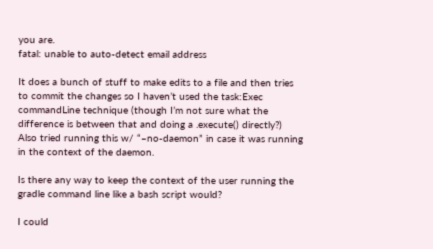you are.
fatal: unable to auto-detect email address

It does a bunch of stuff to make edits to a file and then tries to commit the changes so I haven’t used the task:Exec commandLine technique (though I’m not sure what the difference is between that and doing a .execute() directly?)
Also tried running this w/ “–no-daemon” in case it was running in the context of the daemon.

Is there any way to keep the context of the user running the gradle command line like a bash script would?

I could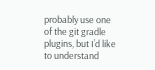probably use one of the git gradle plugins, but I’d like to understand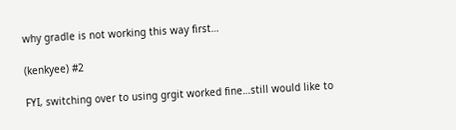why gradle is not working this way first…

(kenkyee) #2

FYI, switching over to using grgit worked fine…still would like to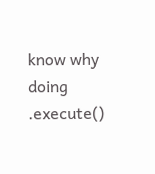know why doing .execute()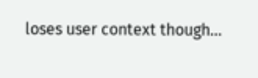loses user context though…